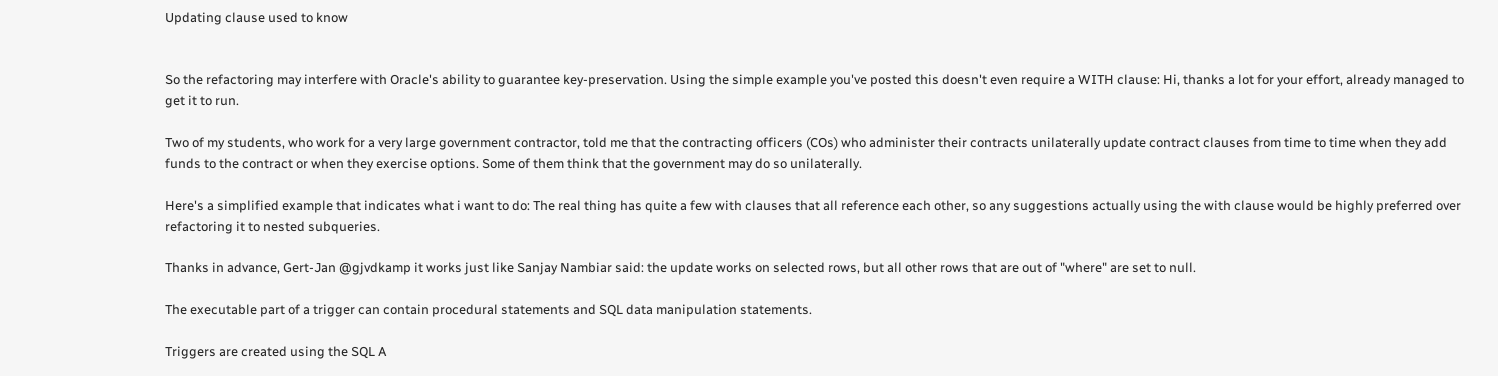Updating clause used to know


So the refactoring may interfere with Oracle's ability to guarantee key-preservation. Using the simple example you've posted this doesn't even require a WITH clause: Hi, thanks a lot for your effort, already managed to get it to run.

Two of my students, who work for a very large government contractor, told me that the contracting officers (COs) who administer their contracts unilaterally update contract clauses from time to time when they add funds to the contract or when they exercise options. Some of them think that the government may do so unilaterally.

Here's a simplified example that indicates what i want to do: The real thing has quite a few with clauses that all reference each other, so any suggestions actually using the with clause would be highly preferred over refactoring it to nested subqueries.

Thanks in advance, Gert-Jan @gjvdkamp it works just like Sanjay Nambiar said: the update works on selected rows, but all other rows that are out of "where" are set to null.

The executable part of a trigger can contain procedural statements and SQL data manipulation statements.

Triggers are created using the SQL A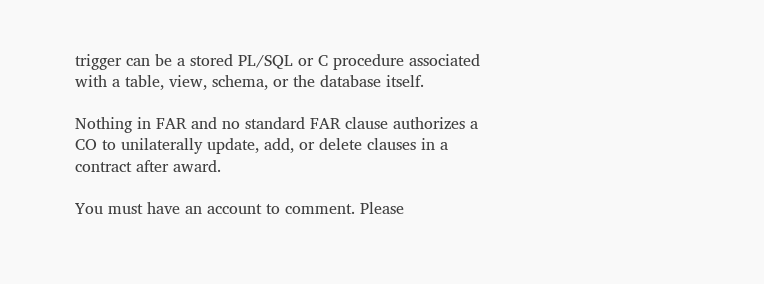trigger can be a stored PL/SQL or C procedure associated with a table, view, schema, or the database itself.

Nothing in FAR and no standard FAR clause authorizes a CO to unilaterally update, add, or delete clauses in a contract after award.

You must have an account to comment. Please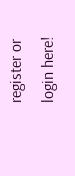register or login here!